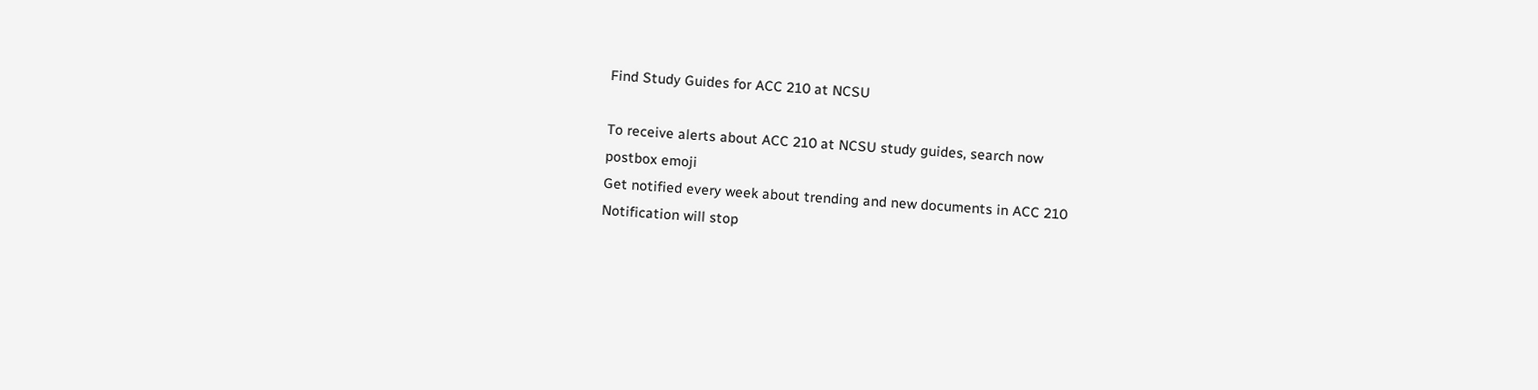Find Study Guides for ACC 210 at NCSU

To receive alerts about ACC 210 at NCSU study guides, search now
postbox emoji
Get notified every week about trending and new documents in ACC 210
Notification will stop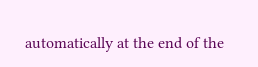automatically at the end of the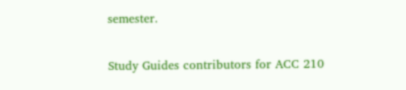semester.

Study Guides contributors for ACC 210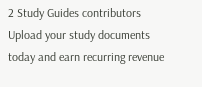2 Study Guides contributors
Upload your study documents today and earn recurring revenue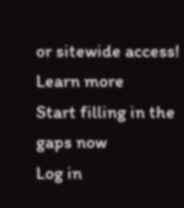or sitewide access! Learn more
Start filling in the gaps now
Log in